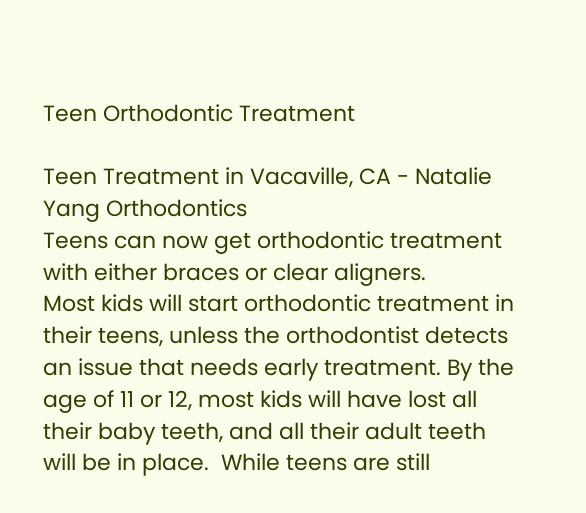Teen Orthodontic Treatment

Teen Treatment in Vacaville, CA - Natalie Yang Orthodontics
Teens can now get orthodontic treatment with either braces or clear aligners.
Most kids will start orthodontic treatment in their teens, unless the orthodontist detects an issue that needs early treatment. By the age of 11 or 12, most kids will have lost all their baby teeth, and all their adult teeth will be in place.  While teens are still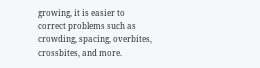growing, it is easier to correct problems such as crowding, spacing, overbites, crossbites, and more.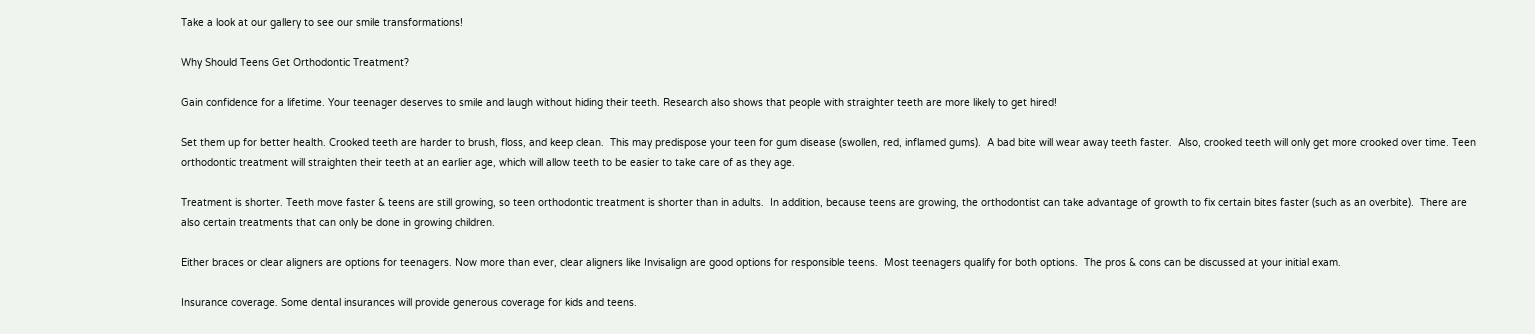Take a look at our gallery to see our smile transformations!

Why Should Teens Get Orthodontic Treatment?

Gain confidence for a lifetime. Your teenager deserves to smile and laugh without hiding their teeth. Research also shows that people with straighter teeth are more likely to get hired!

Set them up for better health. Crooked teeth are harder to brush, floss, and keep clean.  This may predispose your teen for gum disease (swollen, red, inflamed gums).  A bad bite will wear away teeth faster.  Also, crooked teeth will only get more crooked over time. Teen orthodontic treatment will straighten their teeth at an earlier age, which will allow teeth to be easier to take care of as they age.

Treatment is shorter. Teeth move faster & teens are still growing, so teen orthodontic treatment is shorter than in adults.  In addition, because teens are growing, the orthodontist can take advantage of growth to fix certain bites faster (such as an overbite).  There are also certain treatments that can only be done in growing children.

Either braces or clear aligners are options for teenagers. Now more than ever, clear aligners like Invisalign are good options for responsible teens.  Most teenagers qualify for both options.  The pros & cons can be discussed at your initial exam.

Insurance coverage. Some dental insurances will provide generous coverage for kids and teens.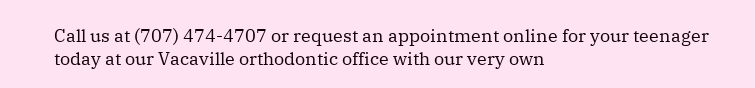Call us at (707) 474-4707 or request an appointment online for your teenager today at our Vacaville orthodontic office with our very own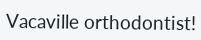Vacaville orthodontist!